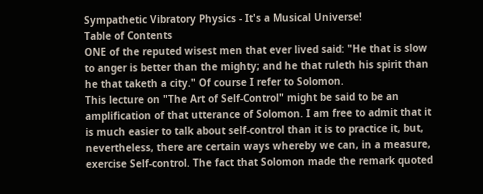Sympathetic Vibratory Physics - It's a Musical Universe!
Table of Contents
ONE of the reputed wisest men that ever lived said: "He that is slow to anger is better than the mighty; and he that ruleth his spirit than he that taketh a city." Of course I refer to Solomon.
This lecture on "The Art of Self-Control" might be said to be an amplification of that utterance of Solomon. I am free to admit that it is much easier to talk about self-control than it is to practice it, but, nevertheless, there are certain ways whereby we can, in a measure, exercise Self-control. The fact that Solomon made the remark quoted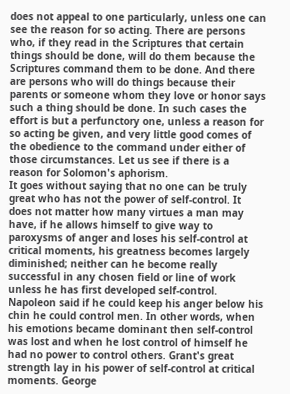does not appeal to one particularly, unless one can see the reason for so acting. There are persons who, if they read in the Scriptures that certain things should be done, will do them because the Scriptures command them to be done. And there are persons who will do things because their parents or someone whom they love or honor says such a thing should be done. In such cases the effort is but a perfunctory one, unless a reason for so acting be given, and very little good comes of the obedience to the command under either of those circumstances. Let us see if there is a reason for Solomon's aphorism.
It goes without saying that no one can be truly great who has not the power of self-control. It does not matter how many virtues a man may have, if he allows himself to give way to paroxysms of anger and loses his self-control at critical moments, his greatness becomes largely diminished; neither can he become really successful in any chosen field or line of work unless he has first developed self-control. Napoleon said if he could keep his anger below his chin he could control men. In other words, when his emotions became dominant then self-control was lost and when he lost control of himself he had no power to control others. Grant's great strength lay in his power of self-control at critical moments. George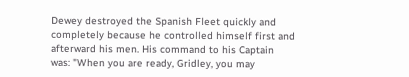Dewey destroyed the Spanish Fleet quickly and completely because he controlled himself first and afterward his men. His command to his Captain was: "When you are ready, Gridley, you may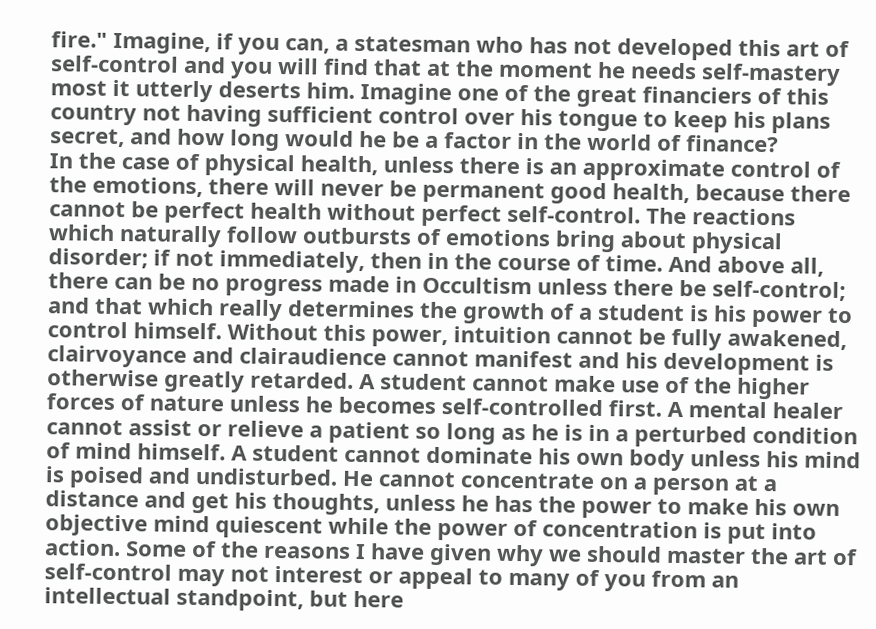fire." Imagine, if you can, a statesman who has not developed this art of self-control and you will find that at the moment he needs self-mastery most it utterly deserts him. Imagine one of the great financiers of this country not having sufficient control over his tongue to keep his plans secret, and how long would he be a factor in the world of finance?
In the case of physical health, unless there is an approximate control of the emotions, there will never be permanent good health, because there cannot be perfect health without perfect self-control. The reactions which naturally follow outbursts of emotions bring about physical disorder; if not immediately, then in the course of time. And above all, there can be no progress made in Occultism unless there be self-control; and that which really determines the growth of a student is his power to control himself. Without this power, intuition cannot be fully awakened, clairvoyance and clairaudience cannot manifest and his development is otherwise greatly retarded. A student cannot make use of the higher forces of nature unless he becomes self-controlled first. A mental healer cannot assist or relieve a patient so long as he is in a perturbed condition of mind himself. A student cannot dominate his own body unless his mind is poised and undisturbed. He cannot concentrate on a person at a distance and get his thoughts, unless he has the power to make his own objective mind quiescent while the power of concentration is put into action. Some of the reasons I have given why we should master the art of self-control may not interest or appeal to many of you from an intellectual standpoint, but here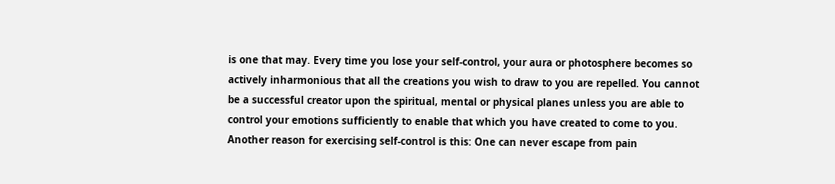is one that may. Every time you lose your self-control, your aura or photosphere becomes so actively inharmonious that all the creations you wish to draw to you are repelled. You cannot be a successful creator upon the spiritual, mental or physical planes unless you are able to control your emotions sufficiently to enable that which you have created to come to you. Another reason for exercising self-control is this: One can never escape from pain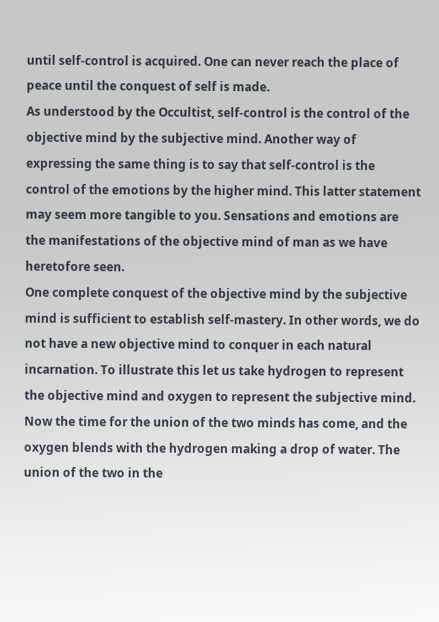until self-control is acquired. One can never reach the place of peace until the conquest of self is made.
As understood by the Occultist, self-control is the control of the objective mind by the subjective mind. Another way of expressing the same thing is to say that self-control is the control of the emotions by the higher mind. This latter statement may seem more tangible to you. Sensations and emotions are the manifestations of the objective mind of man as we have heretofore seen.
One complete conquest of the objective mind by the subjective mind is sufficient to establish self-mastery. In other words, we do not have a new objective mind to conquer in each natural incarnation. To illustrate this let us take hydrogen to represent the objective mind and oxygen to represent the subjective mind. Now the time for the union of the two minds has come, and the oxygen blends with the hydrogen making a drop of water. The union of the two in the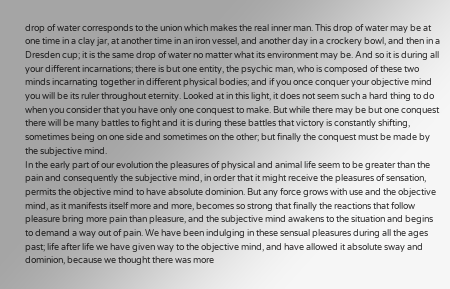drop of water corresponds to the union which makes the real inner man. This drop of water may be at one time in a clay jar, at another time in an iron vessel, and another day in a crockery bowl, and then in a Dresden cup; it is the same drop of water no matter what its environment may be. And so it is during all your different incarnations; there is but one entity, the psychic man, who is composed of these two minds incarnating together in different physical bodies; and if you once conquer your objective mind you will be its ruler throughout eternity. Looked at in this light, it does not seem such a hard thing to do when you consider that you have only one conquest to make. But while there may be but one conquest there will be many battles to fight and it is during these battles that victory is constantly shifting, sometimes being on one side and sometimes on the other; but finally the conquest must be made by the subjective mind.
In the early part of our evolution the pleasures of physical and animal life seem to be greater than the pain and consequently the subjective mind, in order that it might receive the pleasures of sensation, permits the objective mind to have absolute dominion. But any force grows with use and the objective mind, as it manifests itself more and more, becomes so strong that finally the reactions that follow pleasure bring more pain than pleasure, and the subjective mind awakens to the situation and begins to demand a way out of pain. We have been indulging in these sensual pleasures during all the ages past; life after life we have given way to the objective mind, and have allowed it absolute sway and dominion, because we thought there was more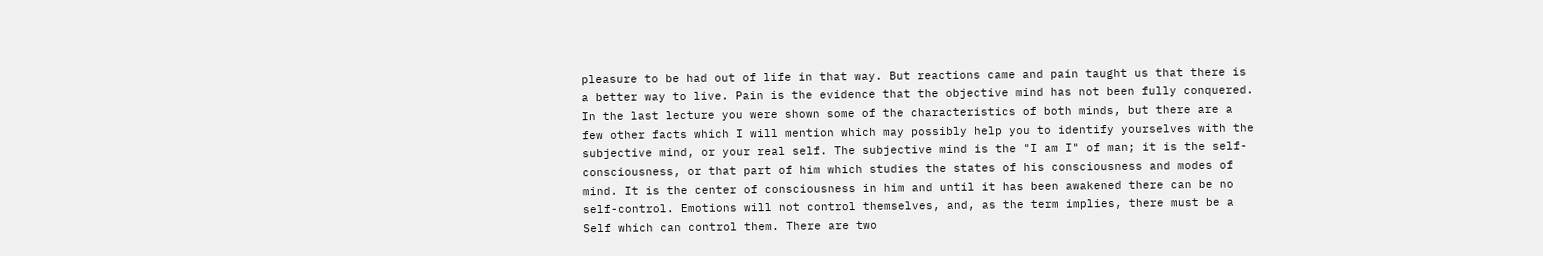pleasure to be had out of life in that way. But reactions came and pain taught us that there is a better way to live. Pain is the evidence that the objective mind has not been fully conquered.
In the last lecture you were shown some of the characteristics of both minds, but there are a few other facts which I will mention which may possibly help you to identify yourselves with the subjective mind, or your real self. The subjective mind is the "I am I" of man; it is the self-consciousness, or that part of him which studies the states of his consciousness and modes of mind. It is the center of consciousness in him and until it has been awakened there can be no self-control. Emotions will not control themselves, and, as the term implies, there must be a Self which can control them. There are two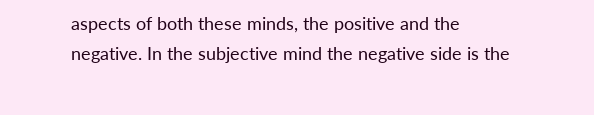aspects of both these minds, the positive and the negative. In the subjective mind the negative side is the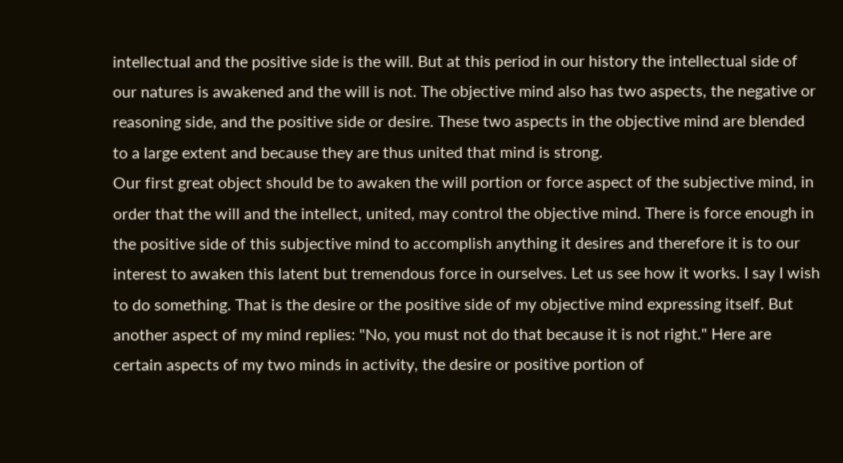intellectual and the positive side is the will. But at this period in our history the intellectual side of our natures is awakened and the will is not. The objective mind also has two aspects, the negative or reasoning side, and the positive side or desire. These two aspects in the objective mind are blended to a large extent and because they are thus united that mind is strong.
Our first great object should be to awaken the will portion or force aspect of the subjective mind, in order that the will and the intellect, united, may control the objective mind. There is force enough in the positive side of this subjective mind to accomplish anything it desires and therefore it is to our interest to awaken this latent but tremendous force in ourselves. Let us see how it works. I say I wish to do something. That is the desire or the positive side of my objective mind expressing itself. But another aspect of my mind replies: "No, you must not do that because it is not right." Here are certain aspects of my two minds in activity, the desire or positive portion of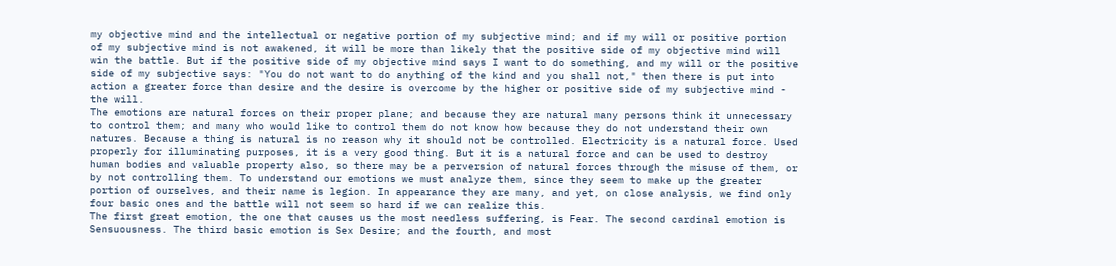my objective mind and the intellectual or negative portion of my subjective mind; and if my will or positive portion of my subjective mind is not awakened, it will be more than likely that the positive side of my objective mind will win the battle. But if the positive side of my objective mind says I want to do something, and my will or the positive side of my subjective says: "You do not want to do anything of the kind and you shall not," then there is put into action a greater force than desire and the desire is overcome by the higher or positive side of my subjective mind - the will.
The emotions are natural forces on their proper plane; and because they are natural many persons think it unnecessary to control them; and many who would like to control them do not know how because they do not understand their own natures. Because a thing is natural is no reason why it should not be controlled. Electricity is a natural force. Used properly for illuminating purposes, it is a very good thing. But it is a natural force and can be used to destroy human bodies and valuable property also, so there may be a perversion of natural forces through the misuse of them, or by not controlling them. To understand our emotions we must analyze them, since they seem to make up the greater portion of ourselves, and their name is legion. In appearance they are many, and yet, on close analysis, we find only four basic ones and the battle will not seem so hard if we can realize this.
The first great emotion, the one that causes us the most needless suffering, is Fear. The second cardinal emotion is Sensuousness. The third basic emotion is Sex Desire; and the fourth, and most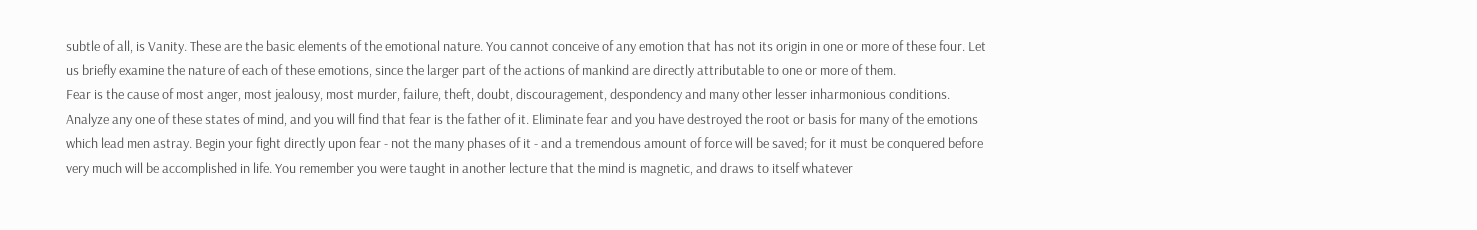subtle of all, is Vanity. These are the basic elements of the emotional nature. You cannot conceive of any emotion that has not its origin in one or more of these four. Let us briefly examine the nature of each of these emotions, since the larger part of the actions of mankind are directly attributable to one or more of them.
Fear is the cause of most anger, most jealousy, most murder, failure, theft, doubt, discouragement, despondency and many other lesser inharmonious conditions. Analyze any one of these states of mind, and you will find that fear is the father of it. Eliminate fear and you have destroyed the root or basis for many of the emotions which lead men astray. Begin your fight directly upon fear - not the many phases of it - and a tremendous amount of force will be saved; for it must be conquered before very much will be accomplished in life. You remember you were taught in another lecture that the mind is magnetic, and draws to itself whatever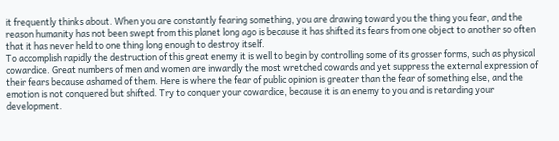it frequently thinks about. When you are constantly fearing something, you are drawing toward you the thing you fear, and the reason humanity has not been swept from this planet long ago is because it has shifted its fears from one object to another so often that it has never held to one thing long enough to destroy itself.
To accomplish rapidly the destruction of this great enemy it is well to begin by controlling some of its grosser forms, such as physical cowardice. Great numbers of men and women are inwardly the most wretched cowards and yet suppress the external expression of their fears because ashamed of them. Here is where the fear of public opinion is greater than the fear of something else, and the emotion is not conquered but shifted. Try to conquer your cowardice, because it is an enemy to you and is retarding your development.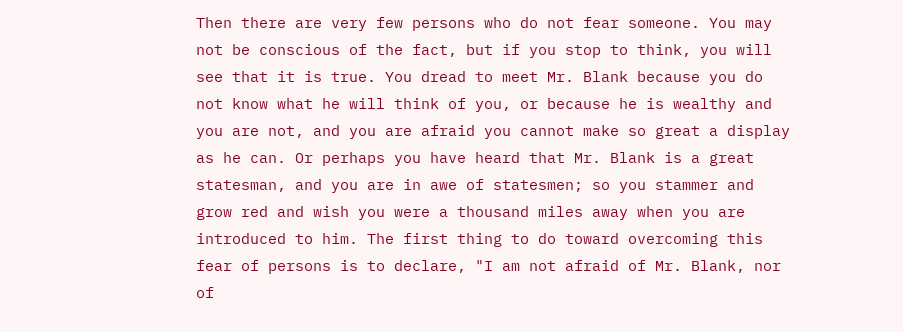Then there are very few persons who do not fear someone. You may not be conscious of the fact, but if you stop to think, you will see that it is true. You dread to meet Mr. Blank because you do not know what he will think of you, or because he is wealthy and you are not, and you are afraid you cannot make so great a display as he can. Or perhaps you have heard that Mr. Blank is a great statesman, and you are in awe of statesmen; so you stammer and grow red and wish you were a thousand miles away when you are introduced to him. The first thing to do toward overcoming this fear of persons is to declare, "I am not afraid of Mr. Blank, nor of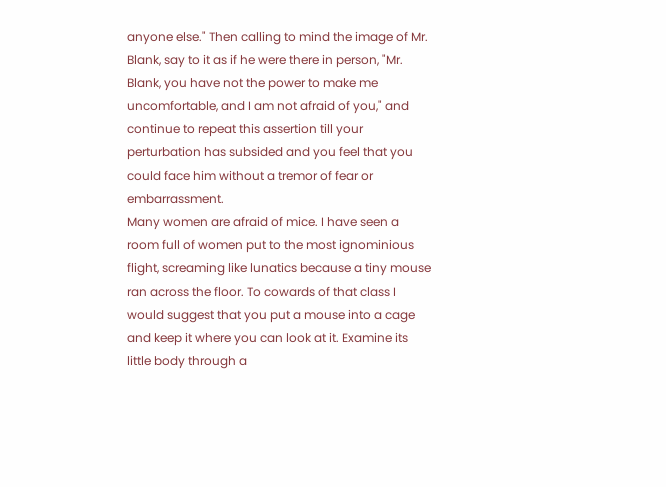anyone else." Then calling to mind the image of Mr. Blank, say to it as if he were there in person, "Mr. Blank, you have not the power to make me uncomfortable, and I am not afraid of you," and continue to repeat this assertion till your perturbation has subsided and you feel that you could face him without a tremor of fear or embarrassment.
Many women are afraid of mice. I have seen a room full of women put to the most ignominious flight, screaming like lunatics because a tiny mouse ran across the floor. To cowards of that class I would suggest that you put a mouse into a cage and keep it where you can look at it. Examine its little body through a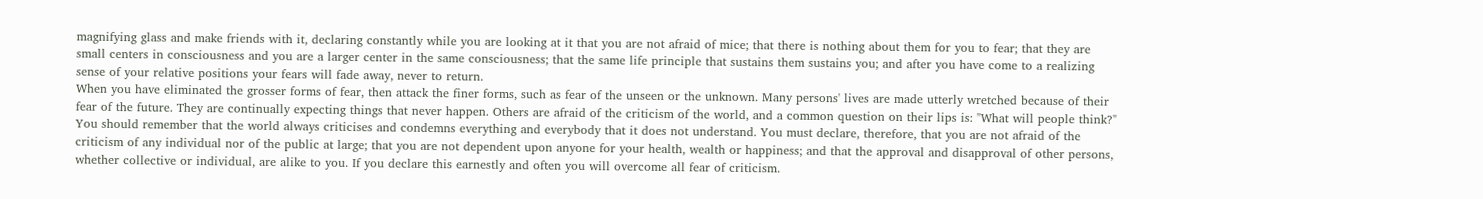magnifying glass and make friends with it, declaring constantly while you are looking at it that you are not afraid of mice; that there is nothing about them for you to fear; that they are small centers in consciousness and you are a larger center in the same consciousness; that the same life principle that sustains them sustains you; and after you have come to a realizing sense of your relative positions your fears will fade away, never to return.
When you have eliminated the grosser forms of fear, then attack the finer forms, such as fear of the unseen or the unknown. Many persons' lives are made utterly wretched because of their fear of the future. They are continually expecting things that never happen. Others are afraid of the criticism of the world, and a common question on their lips is: "What will people think?" You should remember that the world always criticises and condemns everything and everybody that it does not understand. You must declare, therefore, that you are not afraid of the criticism of any individual nor of the public at large; that you are not dependent upon anyone for your health, wealth or happiness; and that the approval and disapproval of other persons, whether collective or individual, are alike to you. If you declare this earnestly and often you will overcome all fear of criticism.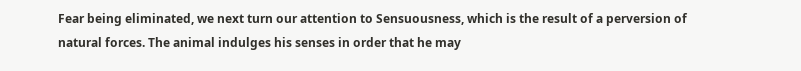Fear being eliminated, we next turn our attention to Sensuousness, which is the result of a perversion of natural forces. The animal indulges his senses in order that he may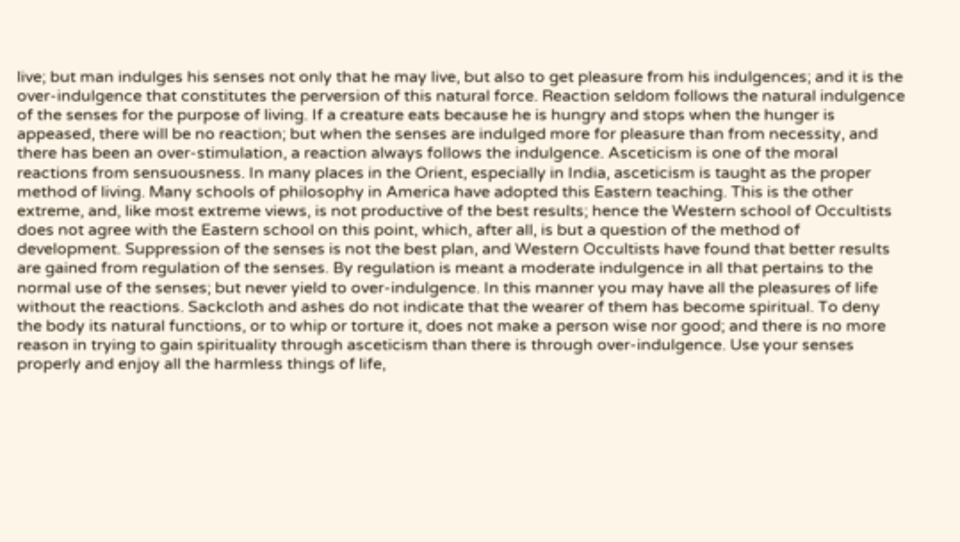live; but man indulges his senses not only that he may live, but also to get pleasure from his indulgences; and it is the over-indulgence that constitutes the perversion of this natural force. Reaction seldom follows the natural indulgence of the senses for the purpose of living. If a creature eats because he is hungry and stops when the hunger is appeased, there will be no reaction; but when the senses are indulged more for pleasure than from necessity, and there has been an over-stimulation, a reaction always follows the indulgence. Asceticism is one of the moral reactions from sensuousness. In many places in the Orient, especially in India, asceticism is taught as the proper method of living. Many schools of philosophy in America have adopted this Eastern teaching. This is the other extreme, and, like most extreme views, is not productive of the best results; hence the Western school of Occultists does not agree with the Eastern school on this point, which, after all, is but a question of the method of development. Suppression of the senses is not the best plan, and Western Occultists have found that better results are gained from regulation of the senses. By regulation is meant a moderate indulgence in all that pertains to the normal use of the senses; but never yield to over-indulgence. In this manner you may have all the pleasures of life without the reactions. Sackcloth and ashes do not indicate that the wearer of them has become spiritual. To deny the body its natural functions, or to whip or torture it, does not make a person wise nor good; and there is no more reason in trying to gain spirituality through asceticism than there is through over-indulgence. Use your senses properly and enjoy all the harmless things of life,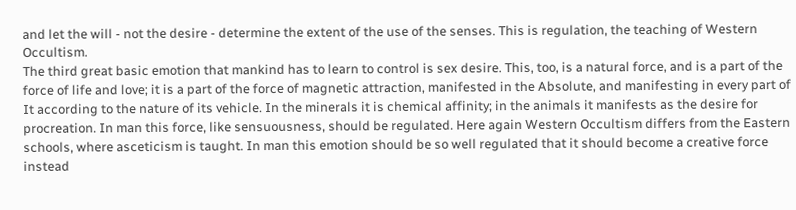and let the will - not the desire - determine the extent of the use of the senses. This is regulation, the teaching of Western Occultism.
The third great basic emotion that mankind has to learn to control is sex desire. This, too, is a natural force, and is a part of the force of life and love; it is a part of the force of magnetic attraction, manifested in the Absolute, and manifesting in every part of It according to the nature of its vehicle. In the minerals it is chemical affinity; in the animals it manifests as the desire for procreation. In man this force, like sensuousness, should be regulated. Here again Western Occultism differs from the Eastern schools, where asceticism is taught. In man this emotion should be so well regulated that it should become a creative force instead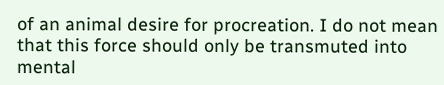of an animal desire for procreation. I do not mean that this force should only be transmuted into mental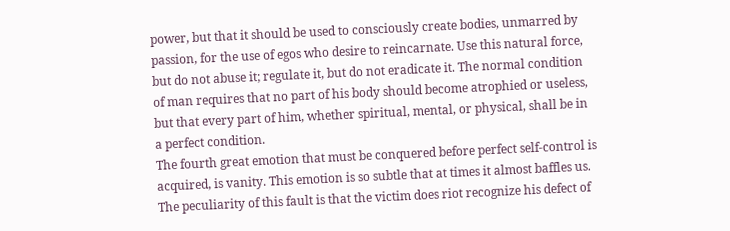power, but that it should be used to consciously create bodies, unmarred by passion, for the use of egos who desire to reincarnate. Use this natural force, but do not abuse it; regulate it, but do not eradicate it. The normal condition of man requires that no part of his body should become atrophied or useless, but that every part of him, whether spiritual, mental, or physical, shall be in a perfect condition.
The fourth great emotion that must be conquered before perfect self-control is acquired, is vanity. This emotion is so subtle that at times it almost baffles us. The peculiarity of this fault is that the victim does riot recognize his defect of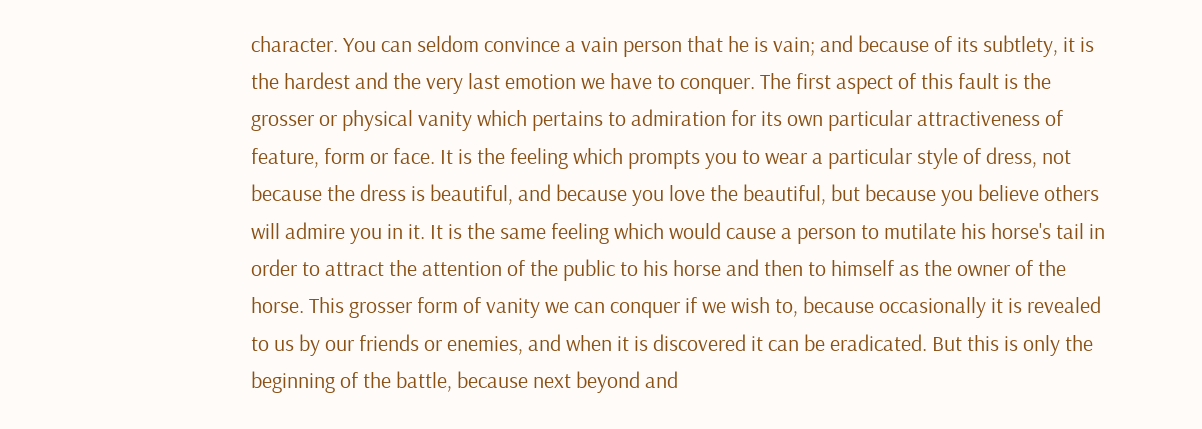character. You can seldom convince a vain person that he is vain; and because of its subtlety, it is the hardest and the very last emotion we have to conquer. The first aspect of this fault is the grosser or physical vanity which pertains to admiration for its own particular attractiveness of feature, form or face. It is the feeling which prompts you to wear a particular style of dress, not because the dress is beautiful, and because you love the beautiful, but because you believe others will admire you in it. It is the same feeling which would cause a person to mutilate his horse's tail in order to attract the attention of the public to his horse and then to himself as the owner of the horse. This grosser form of vanity we can conquer if we wish to, because occasionally it is revealed to us by our friends or enemies, and when it is discovered it can be eradicated. But this is only the beginning of the battle, because next beyond and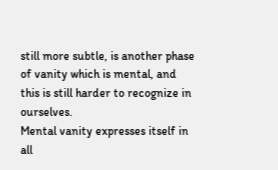still more subtle, is another phase of vanity which is mental, and this is still harder to recognize in ourselves.
Mental vanity expresses itself in all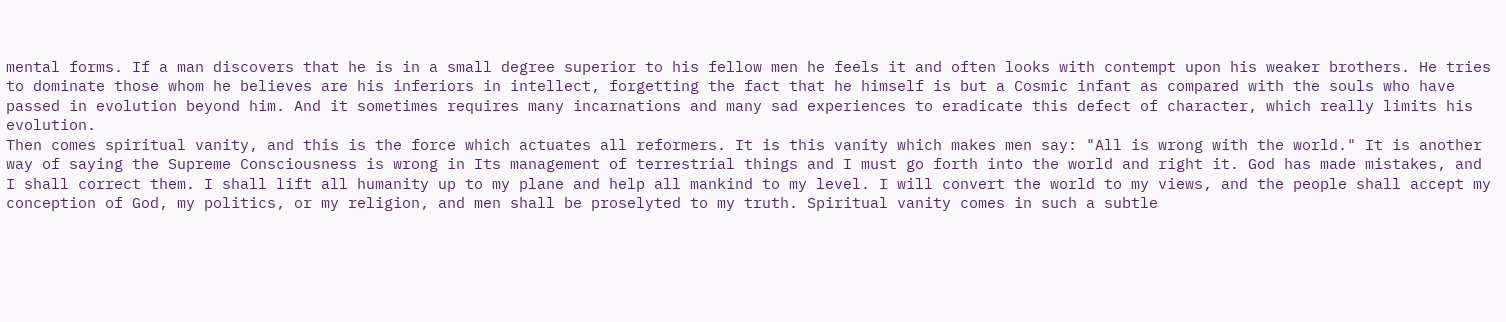mental forms. If a man discovers that he is in a small degree superior to his fellow men he feels it and often looks with contempt upon his weaker brothers. He tries to dominate those whom he believes are his inferiors in intellect, forgetting the fact that he himself is but a Cosmic infant as compared with the souls who have passed in evolution beyond him. And it sometimes requires many incarnations and many sad experiences to eradicate this defect of character, which really limits his evolution.
Then comes spiritual vanity, and this is the force which actuates all reformers. It is this vanity which makes men say: "All is wrong with the world." It is another way of saying the Supreme Consciousness is wrong in Its management of terrestrial things and I must go forth into the world and right it. God has made mistakes, and I shall correct them. I shall lift all humanity up to my plane and help all mankind to my level. I will convert the world to my views, and the people shall accept my conception of God, my politics, or my religion, and men shall be proselyted to my truth. Spiritual vanity comes in such a subtle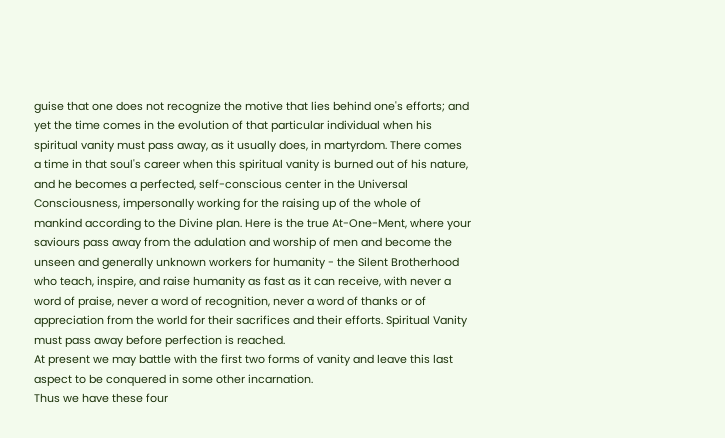guise that one does not recognize the motive that lies behind one's efforts; and yet the time comes in the evolution of that particular individual when his spiritual vanity must pass away, as it usually does, in martyrdom. There comes a time in that soul's career when this spiritual vanity is burned out of his nature, and he becomes a perfected, self-conscious center in the Universal Consciousness, impersonally working for the raising up of the whole of mankind according to the Divine plan. Here is the true At-One-Ment, where your saviours pass away from the adulation and worship of men and become the unseen and generally unknown workers for humanity - the Silent Brotherhood who teach, inspire, and raise humanity as fast as it can receive, with never a word of praise, never a word of recognition, never a word of thanks or of appreciation from the world for their sacrifices and their efforts. Spiritual Vanity must pass away before perfection is reached.
At present we may battle with the first two forms of vanity and leave this last aspect to be conquered in some other incarnation.
Thus we have these four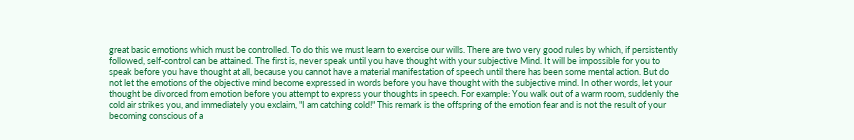great basic emotions which must be controlled. To do this we must learn to exercise our wills. There are two very good rules by which, if persistently followed, self-control can be attained. The first is, never speak until you have thought with your subjective Mind. It will be impossible for you to speak before you have thought at all, because you cannot have a material manifestation of speech until there has been some mental action. But do not let the emotions of the objective mind become expressed in words before you have thought with the subjective mind. In other words, let your thought be divorced from emotion before you attempt to express your thoughts in speech. For example: You walk out of a warm room, suddenly the cold air strikes you, and immediately you exclaim, "I am catching cold!" This remark is the offspring of the emotion fear and is not the result of your becoming conscious of a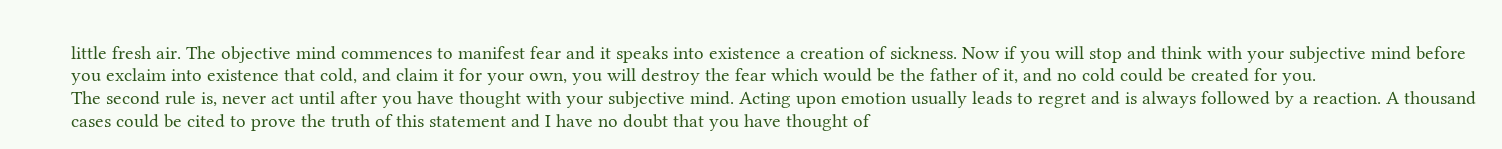little fresh air. The objective mind commences to manifest fear and it speaks into existence a creation of sickness. Now if you will stop and think with your subjective mind before you exclaim into existence that cold, and claim it for your own, you will destroy the fear which would be the father of it, and no cold could be created for you.
The second rule is, never act until after you have thought with your subjective mind. Acting upon emotion usually leads to regret and is always followed by a reaction. A thousand cases could be cited to prove the truth of this statement and I have no doubt that you have thought of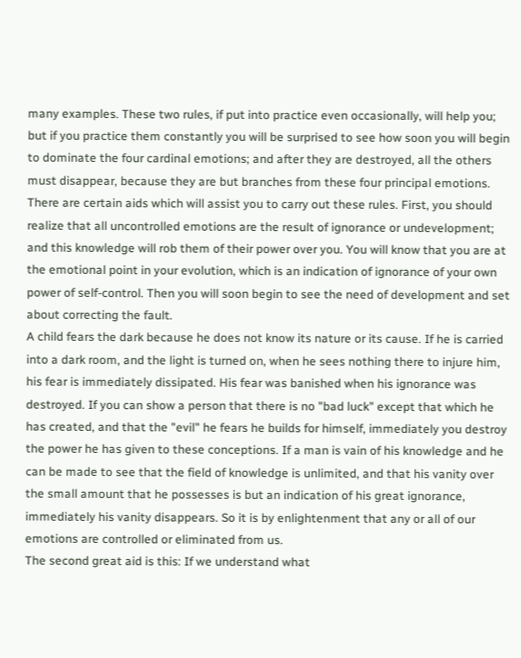many examples. These two rules, if put into practice even occasionally, will help you; but if you practice them constantly you will be surprised to see how soon you will begin to dominate the four cardinal emotions; and after they are destroyed, all the others must disappear, because they are but branches from these four principal emotions.
There are certain aids which will assist you to carry out these rules. First, you should realize that all uncontrolled emotions are the result of ignorance or undevelopment; and this knowledge will rob them of their power over you. You will know that you are at the emotional point in your evolution, which is an indication of ignorance of your own power of self-control. Then you will soon begin to see the need of development and set about correcting the fault.
A child fears the dark because he does not know its nature or its cause. If he is carried into a dark room, and the light is turned on, when he sees nothing there to injure him, his fear is immediately dissipated. His fear was banished when his ignorance was destroyed. If you can show a person that there is no "bad luck" except that which he has created, and that the "evil" he fears he builds for himself, immediately you destroy the power he has given to these conceptions. If a man is vain of his knowledge and he can be made to see that the field of knowledge is unlimited, and that his vanity over the small amount that he possesses is but an indication of his great ignorance, immediately his vanity disappears. So it is by enlightenment that any or all of our emotions are controlled or eliminated from us.
The second great aid is this: If we understand what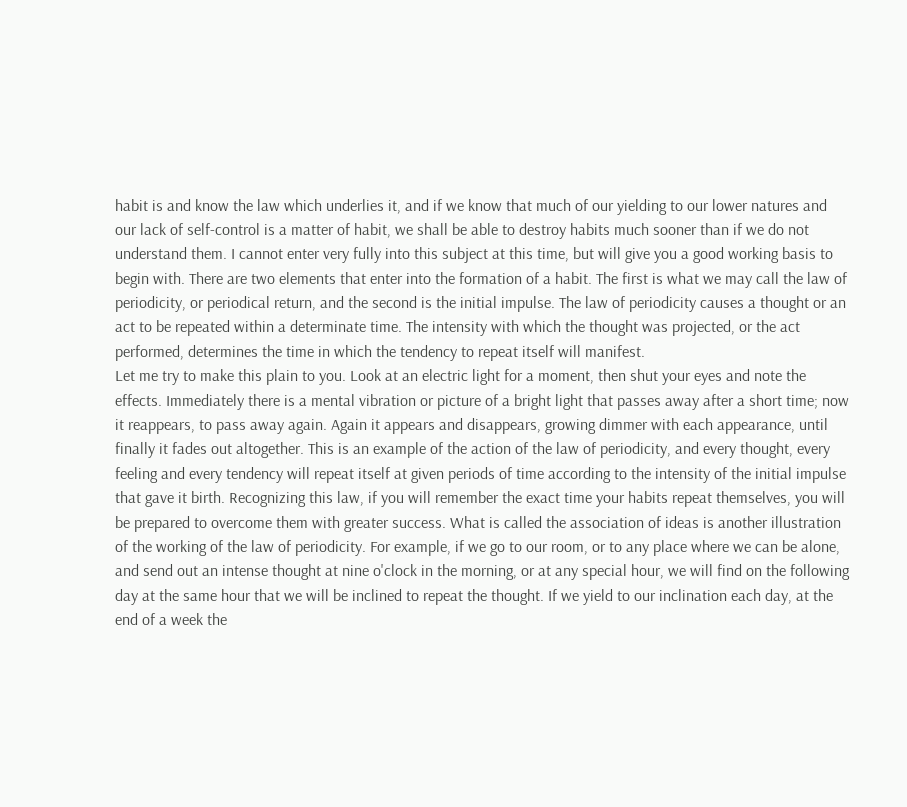habit is and know the law which underlies it, and if we know that much of our yielding to our lower natures and our lack of self-control is a matter of habit, we shall be able to destroy habits much sooner than if we do not understand them. I cannot enter very fully into this subject at this time, but will give you a good working basis to begin with. There are two elements that enter into the formation of a habit. The first is what we may call the law of periodicity, or periodical return, and the second is the initial impulse. The law of periodicity causes a thought or an act to be repeated within a determinate time. The intensity with which the thought was projected, or the act performed, determines the time in which the tendency to repeat itself will manifest.
Let me try to make this plain to you. Look at an electric light for a moment, then shut your eyes and note the effects. Immediately there is a mental vibration or picture of a bright light that passes away after a short time; now it reappears, to pass away again. Again it appears and disappears, growing dimmer with each appearance, until finally it fades out altogether. This is an example of the action of the law of periodicity, and every thought, every feeling and every tendency will repeat itself at given periods of time according to the intensity of the initial impulse that gave it birth. Recognizing this law, if you will remember the exact time your habits repeat themselves, you will be prepared to overcome them with greater success. What is called the association of ideas is another illustration of the working of the law of periodicity. For example, if we go to our room, or to any place where we can be alone, and send out an intense thought at nine o'clock in the morning, or at any special hour, we will find on the following day at the same hour that we will be inclined to repeat the thought. If we yield to our inclination each day, at the end of a week the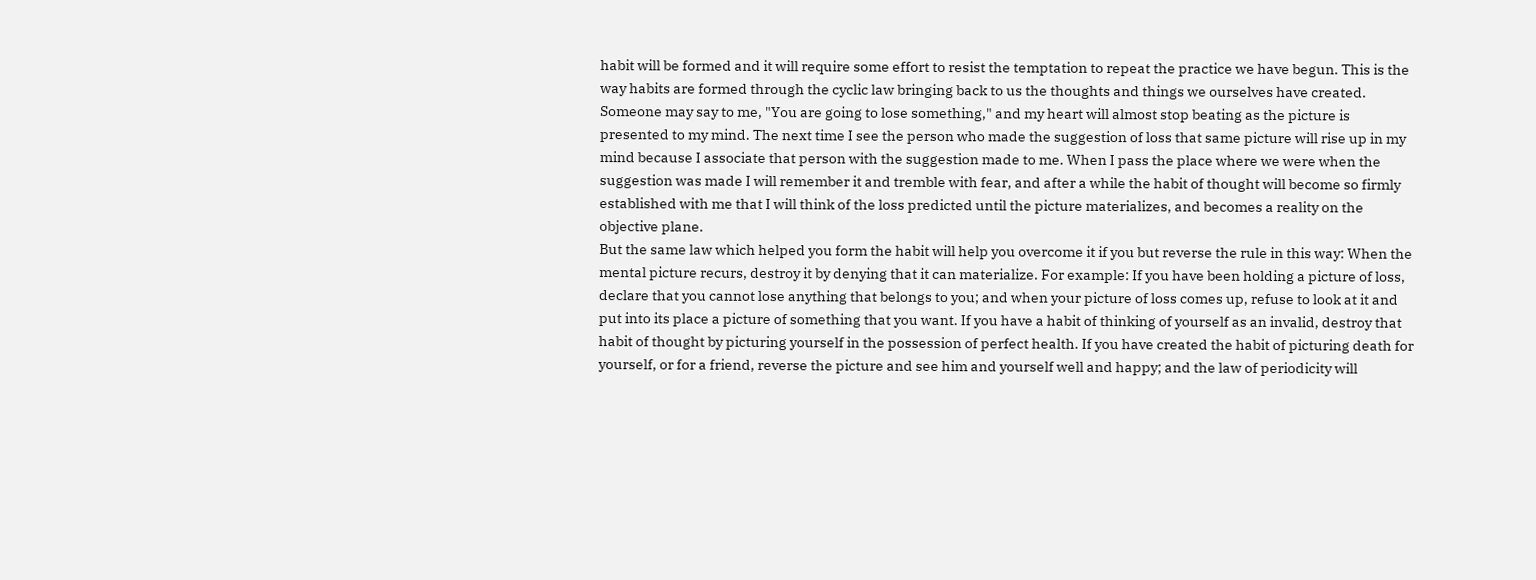habit will be formed and it will require some effort to resist the temptation to repeat the practice we have begun. This is the way habits are formed through the cyclic law bringing back to us the thoughts and things we ourselves have created. Someone may say to me, "You are going to lose something," and my heart will almost stop beating as the picture is presented to my mind. The next time I see the person who made the suggestion of loss that same picture will rise up in my mind because I associate that person with the suggestion made to me. When I pass the place where we were when the suggestion was made I will remember it and tremble with fear, and after a while the habit of thought will become so firmly established with me that I will think of the loss predicted until the picture materializes, and becomes a reality on the objective plane.
But the same law which helped you form the habit will help you overcome it if you but reverse the rule in this way: When the mental picture recurs, destroy it by denying that it can materialize. For example: If you have been holding a picture of loss, declare that you cannot lose anything that belongs to you; and when your picture of loss comes up, refuse to look at it and put into its place a picture of something that you want. If you have a habit of thinking of yourself as an invalid, destroy that habit of thought by picturing yourself in the possession of perfect health. If you have created the habit of picturing death for yourself, or for a friend, reverse the picture and see him and yourself well and happy; and the law of periodicity will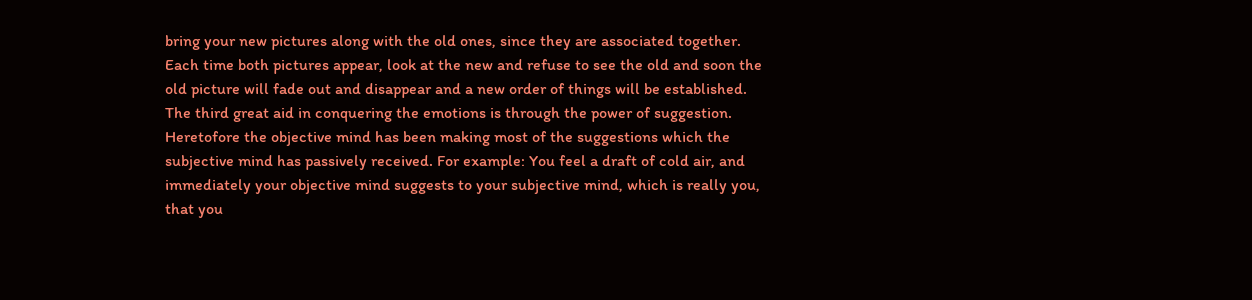bring your new pictures along with the old ones, since they are associated together. Each time both pictures appear, look at the new and refuse to see the old and soon the old picture will fade out and disappear and a new order of things will be established.
The third great aid in conquering the emotions is through the power of suggestion. Heretofore the objective mind has been making most of the suggestions which the subjective mind has passively received. For example: You feel a draft of cold air, and immediately your objective mind suggests to your subjective mind, which is really you, that you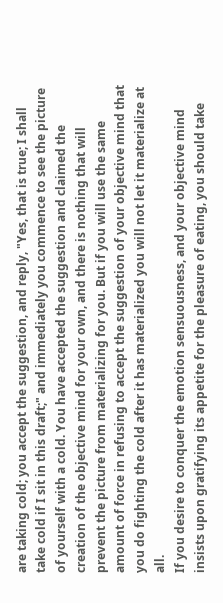are taking cold; you accept the suggestion, and reply, "Yes, that is true; I shall take cold if I sit in this draft;" and immediately you commence to see the picture of yourself with a cold. You have accepted the suggestion and claimed the creation of the objective mind for your own, and there is nothing that will prevent the picture from materializing for you. But if you will use the same amount of force in refusing to accept the suggestion of your objective mind that you do fighting the cold after it has materialized you will not let it materialize at all.
If you desire to conquer the emotion sensuousness, and your objective mind insists upon gratifying its appetite for the pleasure of eating, you should take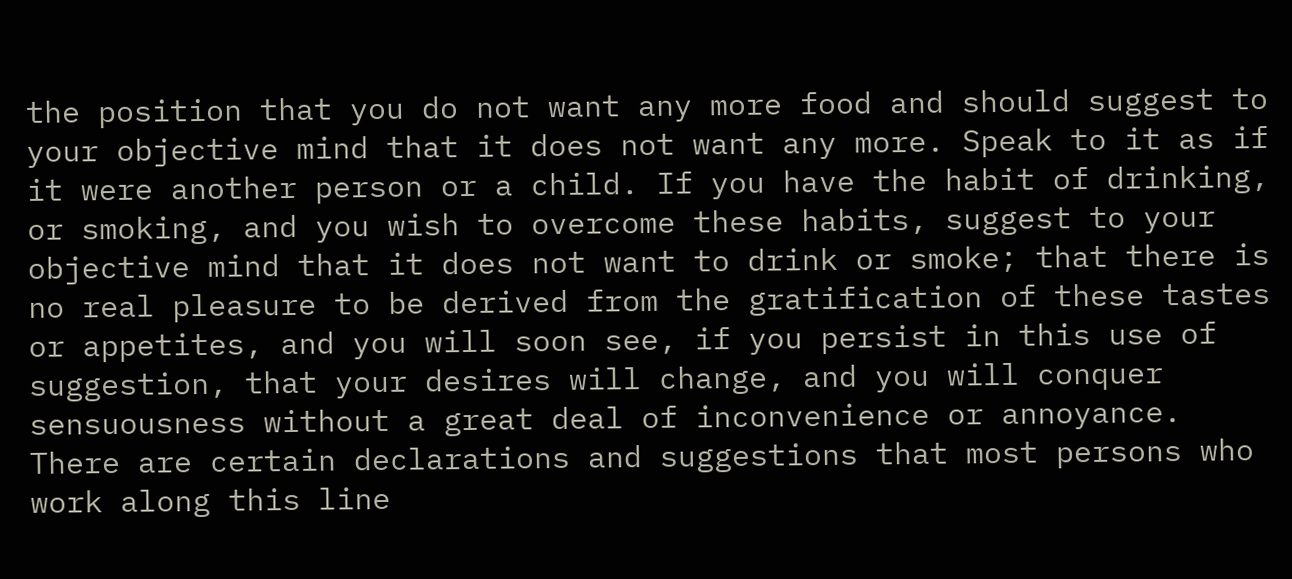the position that you do not want any more food and should suggest to your objective mind that it does not want any more. Speak to it as if it were another person or a child. If you have the habit of drinking, or smoking, and you wish to overcome these habits, suggest to your objective mind that it does not want to drink or smoke; that there is no real pleasure to be derived from the gratification of these tastes or appetites, and you will soon see, if you persist in this use of suggestion, that your desires will change, and you will conquer sensuousness without a great deal of inconvenience or annoyance.
There are certain declarations and suggestions that most persons who work along this line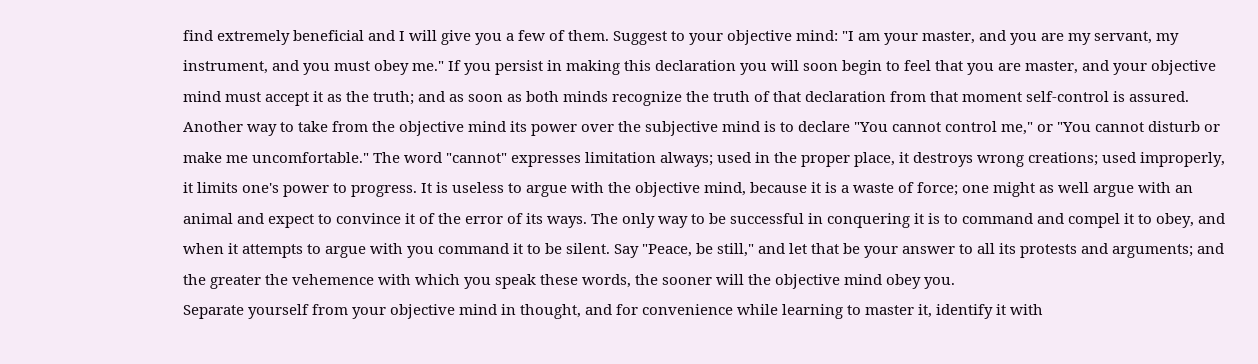find extremely beneficial and I will give you a few of them. Suggest to your objective mind: "I am your master, and you are my servant, my instrument, and you must obey me." If you persist in making this declaration you will soon begin to feel that you are master, and your objective mind must accept it as the truth; and as soon as both minds recognize the truth of that declaration from that moment self-control is assured.
Another way to take from the objective mind its power over the subjective mind is to declare "You cannot control me," or "You cannot disturb or make me uncomfortable." The word "cannot" expresses limitation always; used in the proper place, it destroys wrong creations; used improperly, it limits one's power to progress. It is useless to argue with the objective mind, because it is a waste of force; one might as well argue with an animal and expect to convince it of the error of its ways. The only way to be successful in conquering it is to command and compel it to obey, and when it attempts to argue with you command it to be silent. Say "Peace, be still," and let that be your answer to all its protests and arguments; and the greater the vehemence with which you speak these words, the sooner will the objective mind obey you.
Separate yourself from your objective mind in thought, and for convenience while learning to master it, identify it with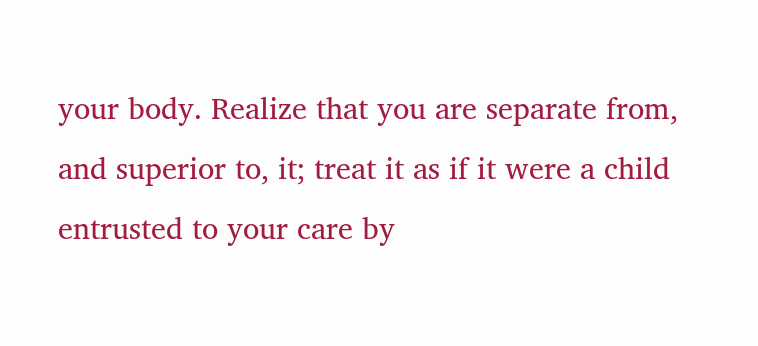your body. Realize that you are separate from, and superior to, it; treat it as if it were a child entrusted to your care by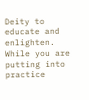Deity to educate and enlighten. While you are putting into practice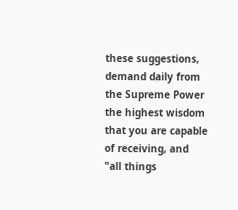these suggestions, demand daily from the Supreme Power the highest wisdom that you are capable of receiving, and "all things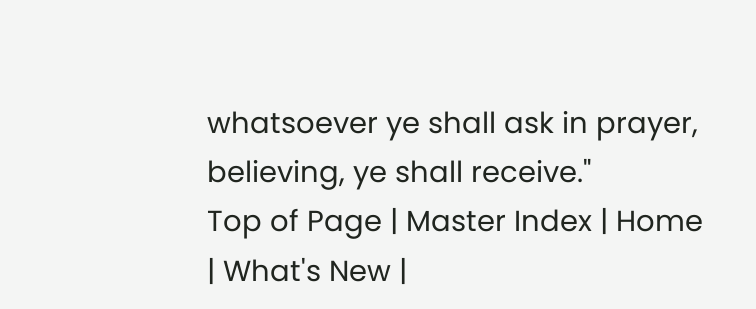whatsoever ye shall ask in prayer, believing, ye shall receive."
Top of Page | Master Index | Home | What's New |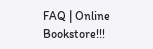FAQ | Online Bookstore!!!